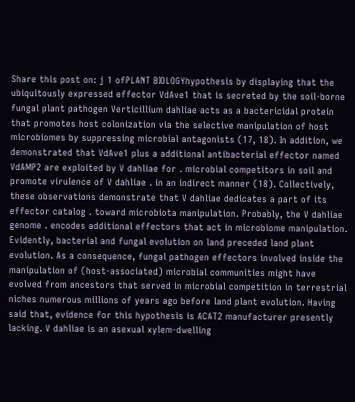Share this post on: j 1 ofPLANT BIOLOGYhypothesis by displaying that the ubiquitously expressed effector VdAve1 that is secreted by the soil-borne fungal plant pathogen Verticillium dahliae acts as a bactericidal protein that promotes host colonization via the selective manipulation of host microbiomes by suppressing microbial antagonists (17, 18). In addition, we demonstrated that VdAve1 plus a additional antibacterial effector named VdAMP2 are exploited by V dahliae for . microbial competitors in soil and promote virulence of V dahliae . in an indirect manner (18). Collectively, these observations demonstrate that V dahliae dedicates a part of its effector catalog . toward microbiota manipulation. Probably, the V dahliae genome . encodes additional effectors that act in microbiome manipulation. Evidently, bacterial and fungal evolution on land preceded land plant evolution. As a consequence, fungal pathogen effectors involved inside the manipulation of (host-associated) microbial communities might have evolved from ancestors that served in microbial competition in terrestrial niches numerous millions of years ago before land plant evolution. Having said that, evidence for this hypothesis is ACAT2 manufacturer presently lacking. V dahliae is an asexual xylem-dwelling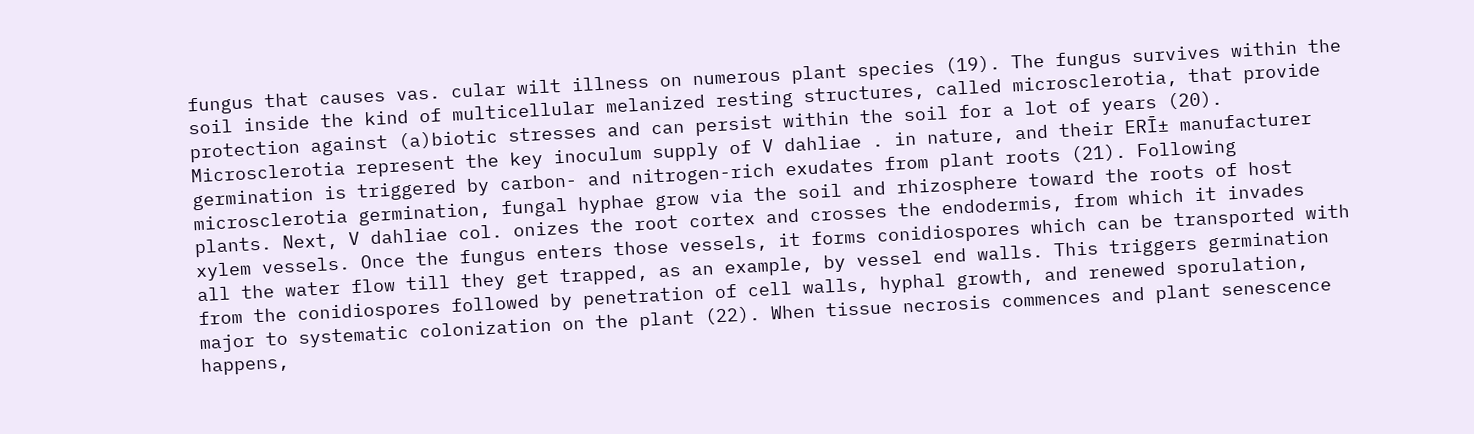fungus that causes vas. cular wilt illness on numerous plant species (19). The fungus survives within the soil inside the kind of multicellular melanized resting structures, called microsclerotia, that provide protection against (a)biotic stresses and can persist within the soil for a lot of years (20). Microsclerotia represent the key inoculum supply of V dahliae . in nature, and their ERĪ± manufacturer germination is triggered by carbon- and nitrogen-rich exudates from plant roots (21). Following microsclerotia germination, fungal hyphae grow via the soil and rhizosphere toward the roots of host plants. Next, V dahliae col. onizes the root cortex and crosses the endodermis, from which it invades xylem vessels. Once the fungus enters those vessels, it forms conidiospores which can be transported with all the water flow till they get trapped, as an example, by vessel end walls. This triggers germination from the conidiospores followed by penetration of cell walls, hyphal growth, and renewed sporulation, major to systematic colonization on the plant (22). When tissue necrosis commences and plant senescence happens,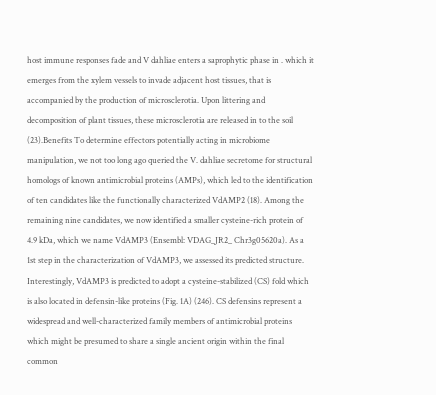host immune responses fade and V dahliae enters a saprophytic phase in . which it emerges from the xylem vessels to invade adjacent host tissues, that is accompanied by the production of microsclerotia. Upon littering and decomposition of plant tissues, these microsclerotia are released in to the soil (23).Benefits To determine effectors potentially acting in microbiome manipulation, we not too long ago queried the V. dahliae secretome for structural homologs of known antimicrobial proteins (AMPs), which led to the identification of ten candidates like the functionally characterized VdAMP2 (18). Among the remaining nine candidates, we now identified a smaller cysteine-rich protein of 4.9 kDa, which we name VdAMP3 (Ensembl: VDAG_JR2_ Chr3g05620a). As a 1st step in the characterization of VdAMP3, we assessed its predicted structure. Interestingly, VdAMP3 is predicted to adopt a cysteine-stabilized (CS) fold which is also located in defensin-like proteins (Fig. 1A) (246). CS defensins represent a widespread and well-characterized family members of antimicrobial proteins which might be presumed to share a single ancient origin within the final common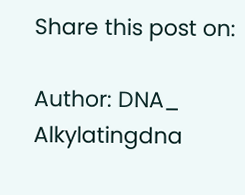Share this post on:

Author: DNA_ Alkylatingdna